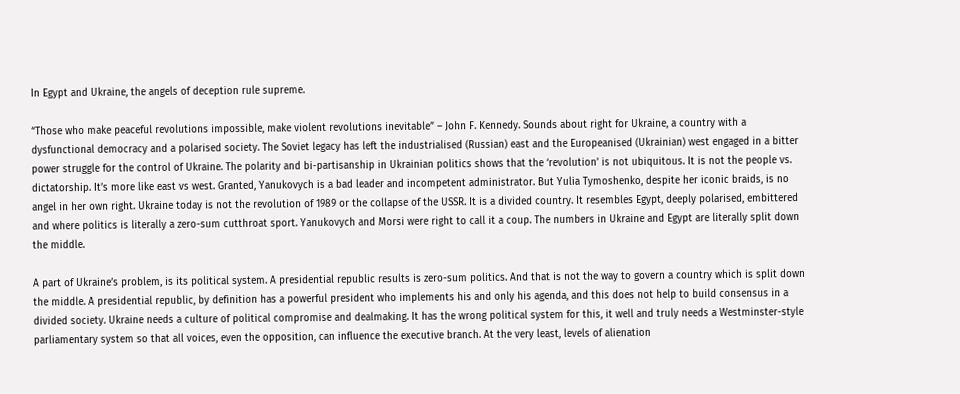In Egypt and Ukraine, the angels of deception rule supreme.

“Those who make peaceful revolutions impossible, make violent revolutions inevitable” – John F. Kennedy. Sounds about right for Ukraine, a country with a dysfunctional democracy and a polarised society. The Soviet legacy has left the industrialised (Russian) east and the Europeanised (Ukrainian) west engaged in a bitter power struggle for the control of Ukraine. The polarity and bi-partisanship in Ukrainian politics shows that the ‘revolution’ is not ubiquitous. It is not the people vs. dictatorship. It’s more like east vs west. Granted, Yanukovych is a bad leader and incompetent administrator. But Yulia Tymoshenko, despite her iconic braids, is no angel in her own right. Ukraine today is not the revolution of 1989 or the collapse of the USSR. It is a divided country. It resembles Egypt, deeply polarised, embittered and where politics is literally a zero-sum cutthroat sport. Yanukovych and Morsi were right to call it a coup. The numbers in Ukraine and Egypt are literally split down the middle.

A part of Ukraine’s problem, is its political system. A presidential republic results is zero-sum politics. And that is not the way to govern a country which is split down the middle. A presidential republic, by definition has a powerful president who implements his and only his agenda, and this does not help to build consensus in a divided society. Ukraine needs a culture of political compromise and dealmaking. It has the wrong political system for this, it well and truly needs a Westminster-style parliamentary system so that all voices, even the opposition, can influence the executive branch. At the very least, levels of alienation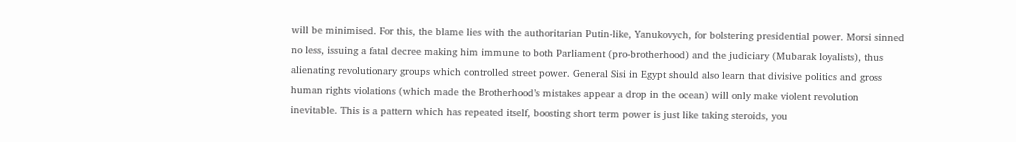will be minimised. For this, the blame lies with the authoritarian Putin-like, Yanukovych, for bolstering presidential power. Morsi sinned no less, issuing a fatal decree making him immune to both Parliament (pro-brotherhood) and the judiciary (Mubarak loyalists), thus alienating revolutionary groups which controlled street power. General Sisi in Egypt should also learn that divisive politics and gross human rights violations (which made the Brotherhood’s mistakes appear a drop in the ocean) will only make violent revolution inevitable. This is a pattern which has repeated itself, boosting short term power is just like taking steroids, you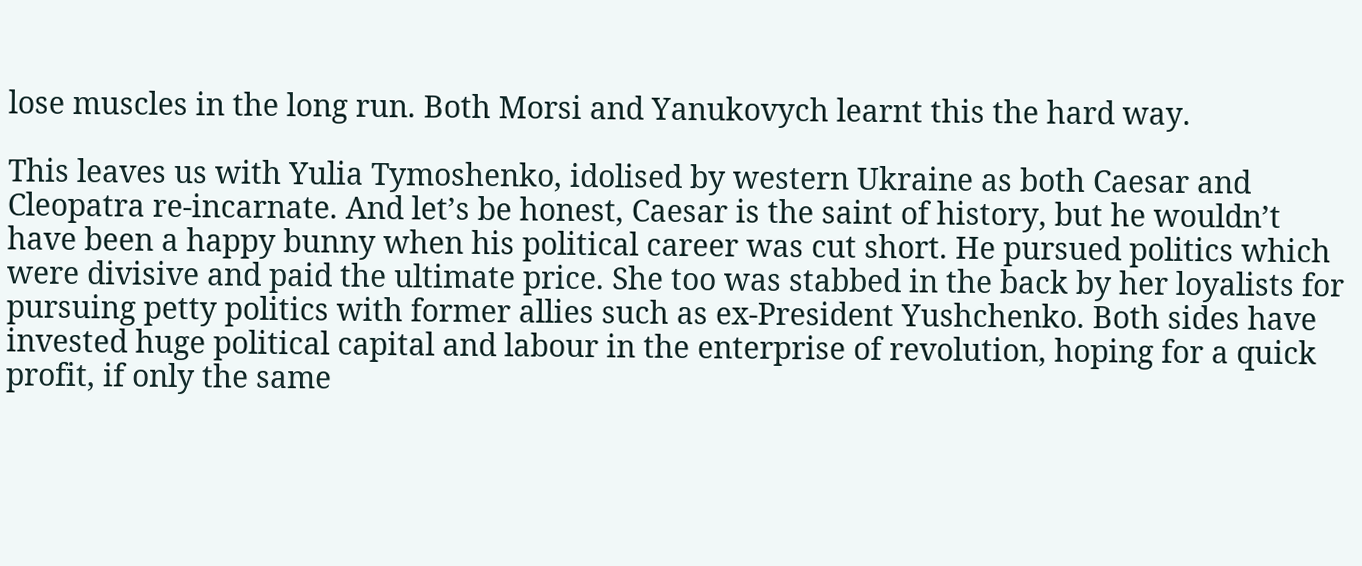lose muscles in the long run. Both Morsi and Yanukovych learnt this the hard way.

This leaves us with Yulia Tymoshenko, idolised by western Ukraine as both Caesar and Cleopatra re-incarnate. And let’s be honest, Caesar is the saint of history, but he wouldn’t have been a happy bunny when his political career was cut short. He pursued politics which were divisive and paid the ultimate price. She too was stabbed in the back by her loyalists for pursuing petty politics with former allies such as ex-President Yushchenko. Both sides have invested huge political capital and labour in the enterprise of revolution, hoping for a quick profit, if only the same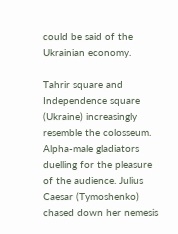could be said of the Ukrainian economy.

Tahrir square and Independence square (Ukraine) increasingly resemble the colosseum. Alpha-male gladiators duelling for the pleasure of the audience. Julius Caesar (Tymoshenko) chased down her nemesis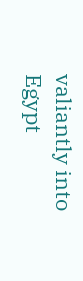valiantly into Egypt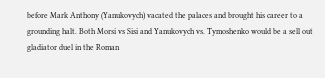before Mark Anthony (Yanukovych) vacated the palaces and brought his career to a grounding halt. Both Morsi vs Sisi and Yanukovych vs. Tymoshenko would be a sell out gladiator duel in the Roman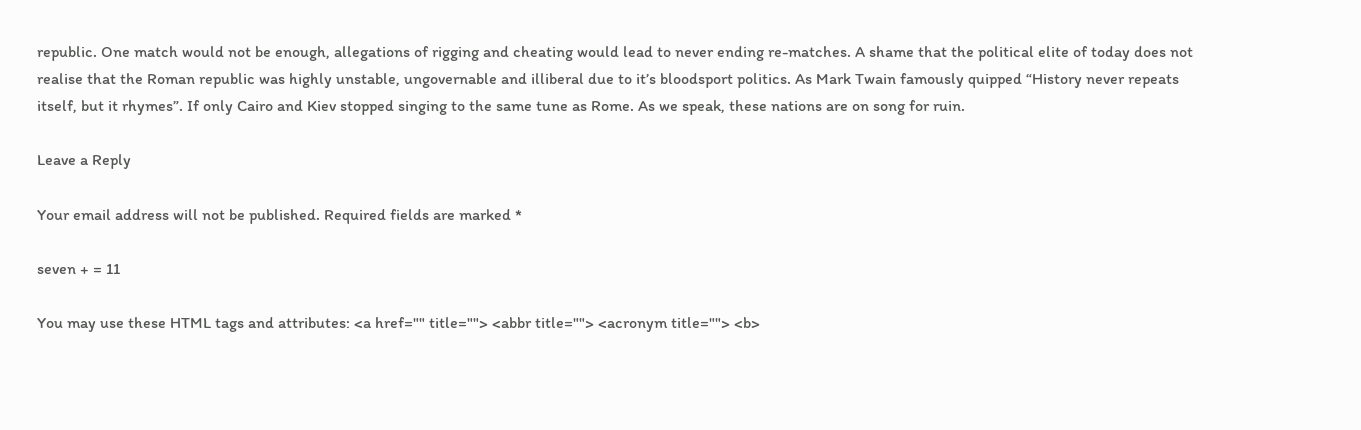republic. One match would not be enough, allegations of rigging and cheating would lead to never ending re-matches. A shame that the political elite of today does not realise that the Roman republic was highly unstable, ungovernable and illiberal due to it’s bloodsport politics. As Mark Twain famously quipped “History never repeats itself, but it rhymes”. If only Cairo and Kiev stopped singing to the same tune as Rome. As we speak, these nations are on song for ruin.

Leave a Reply

Your email address will not be published. Required fields are marked *

seven + = 11

You may use these HTML tags and attributes: <a href="" title=""> <abbr title=""> <acronym title=""> <b>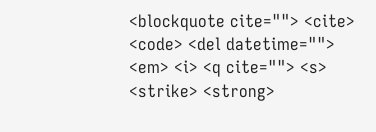<blockquote cite=""> <cite> <code> <del datetime=""> <em> <i> <q cite=""> <s> <strike> <strong>